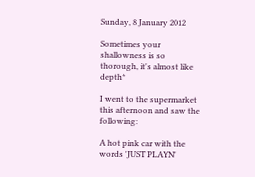Sunday, 8 January 2012

Sometimes your shallowness is so thorough, it's almost like depth*

I went to the supermarket this afternoon and saw the following:

A hot pink car with the words 'JUST PLAYN'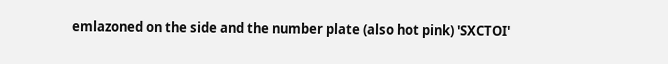emlazoned on the side and the number plate (also hot pink) 'SXCTOI'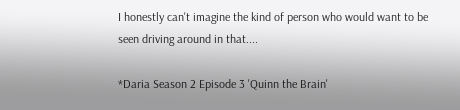I honestly can't imagine the kind of person who would want to be seen driving around in that....

*Daria Season 2 Episode 3 'Quinn the Brain'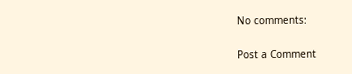No comments:

Post a Comment